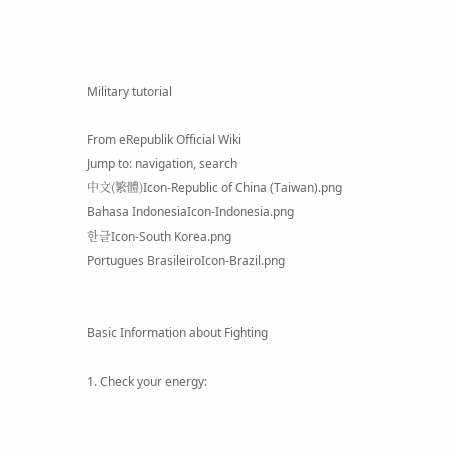Military tutorial

From eRepublik Official Wiki
Jump to: navigation, search
中文(繁體)Icon-Republic of China (Taiwan).png
Bahasa IndonesiaIcon-Indonesia.png
한글Icon-South Korea.png
Portugues BrasileiroIcon-Brazil.png


Basic Information about Fighting

1. Check your energy: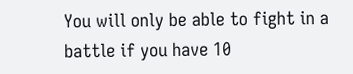You will only be able to fight in a battle if you have 10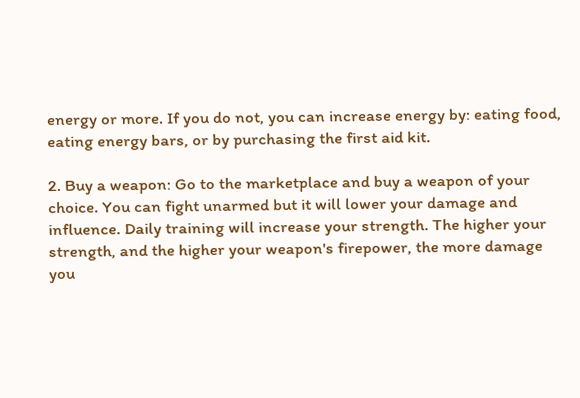energy or more. If you do not, you can increase energy by: eating food, eating energy bars, or by purchasing the first aid kit.

2. Buy a weapon: Go to the marketplace and buy a weapon of your choice. You can fight unarmed but it will lower your damage and influence. Daily training will increase your strength. The higher your strength, and the higher your weapon's firepower, the more damage you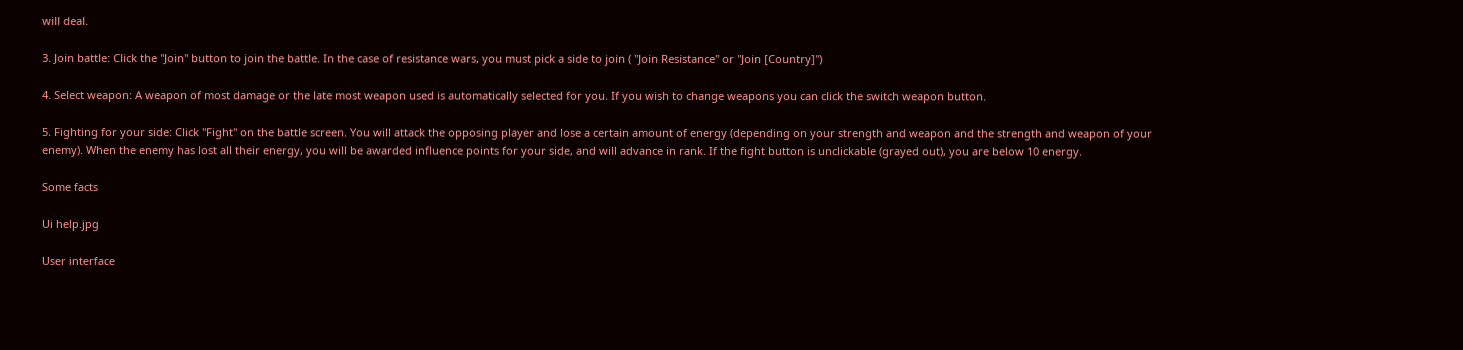will deal.

3. Join battle: Click the "Join" button to join the battle. In the case of resistance wars, you must pick a side to join ( "Join Resistance" or "Join [Country]")

4. Select weapon: A weapon of most damage or the late most weapon used is automatically selected for you. If you wish to change weapons you can click the switch weapon button.

5. Fighting for your side: Click "Fight" on the battle screen. You will attack the opposing player and lose a certain amount of energy (depending on your strength and weapon and the strength and weapon of your enemy). When the enemy has lost all their energy, you will be awarded influence points for your side, and will advance in rank. If the fight button is unclickable (grayed out), you are below 10 energy.

Some facts

Ui help.jpg

User interface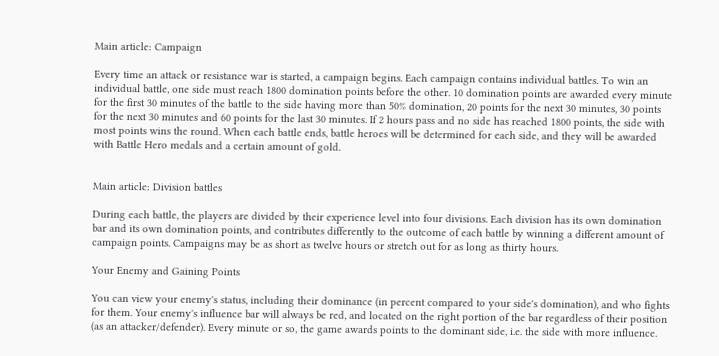Main article: Campaign

Every time an attack or resistance war is started, a campaign begins. Each campaign contains individual battles. To win an individual battle, one side must reach 1800 domination points before the other. 10 domination points are awarded every minute for the first 30 minutes of the battle to the side having more than 50% domination, 20 points for the next 30 minutes, 30 points for the next 30 minutes and 60 points for the last 30 minutes. If 2 hours pass and no side has reached 1800 points, the side with most points wins the round. When each battle ends, battle heroes will be determined for each side, and they will be awarded with Battle Hero medals and a certain amount of gold.


Main article: Division battles

During each battle, the players are divided by their experience level into four divisions. Each division has its own domination bar and its own domination points, and contributes differently to the outcome of each battle by winning a different amount of campaign points. Campaigns may be as short as twelve hours or stretch out for as long as thirty hours.

Your Enemy and Gaining Points

You can view your enemy's status, including their dominance (in percent compared to your side's domination), and who fights for them. Your enemy's influence bar will always be red, and located on the right portion of the bar regardless of their position (as an attacker/defender). Every minute or so, the game awards points to the dominant side, i.e. the side with more influence.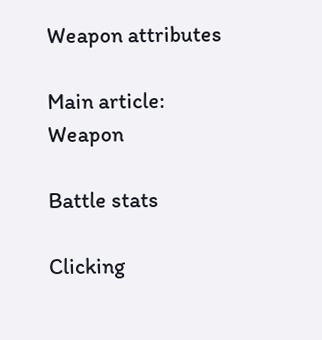Weapon attributes

Main article: Weapon

Battle stats

Clicking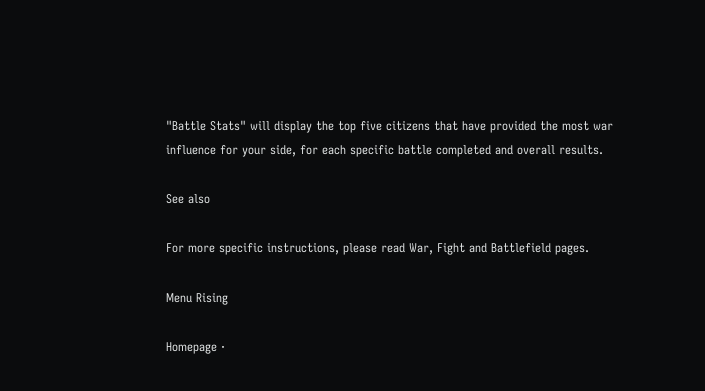"Battle Stats" will display the top five citizens that have provided the most war influence for your side, for each specific battle completed and overall results.

See also

For more specific instructions, please read War, Fight and Battlefield pages.

Menu Rising

Homepage ·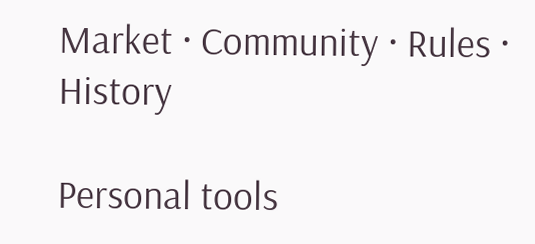Market · Community · Rules · History

Personal tools